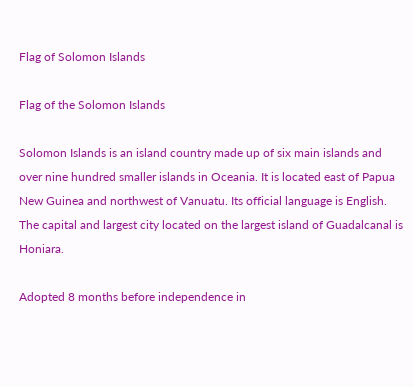Flag of Solomon Islands

Flag of the Solomon Islands

Solomon Islands is an island country made up of six main islands and over nine hundred smaller islands in Oceania. It is located east of Papua New Guinea and northwest of Vanuatu. Its official language is English. The capital and largest city located on the largest island of Guadalcanal is Honiara.

Adopted 8 months before independence in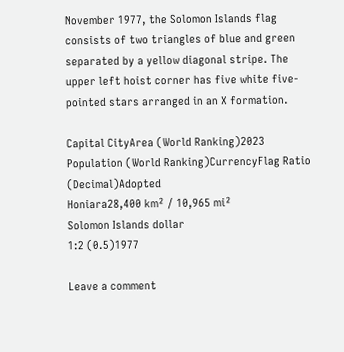November 1977, the Solomon Islands flag consists of two triangles of blue and green separated by a yellow diagonal stripe. The upper left hoist corner has five white five-pointed stars arranged in an X formation.

Capital CityArea (World Ranking)2023 Population (World Ranking)CurrencyFlag Ratio (Decimal)Adopted
Honiara28,400 km² / 10,965 mi²
Solomon Islands dollar
1:2 (0.5)1977

Leave a comment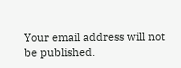Your email address will not be published.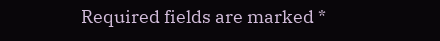Required fields are marked *